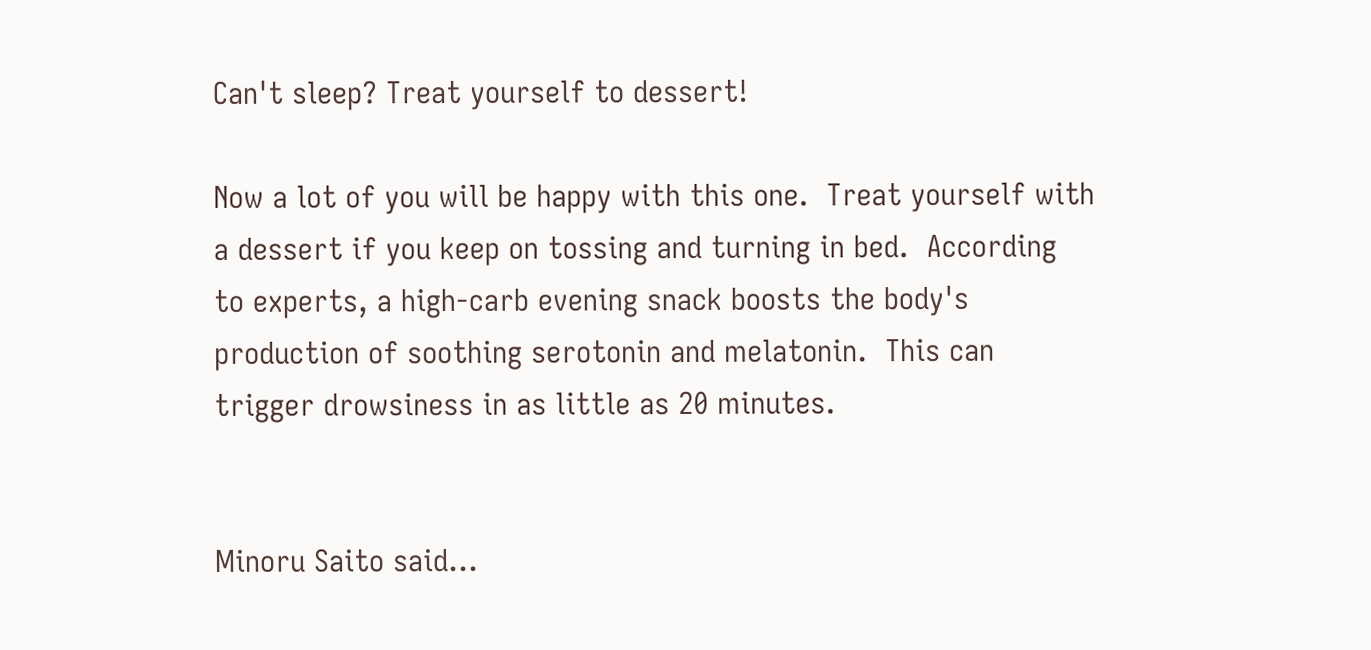Can't sleep? Treat yourself to dessert!

Now a lot of you will be happy with this one.  Treat yourself with a dessert if you keep on tossing and turning in bed.  According to experts, a high-carb evening snack boosts the body's production of soothing serotonin and melatonin.  This can trigger drowsiness in as little as 20 minutes.


Minoru Saito said…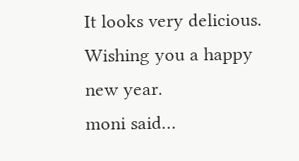It looks very delicious.
Wishing you a happy new year.
moni said…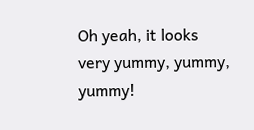Oh yeah, it looks very yummy, yummy, yummy!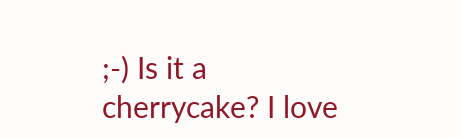;-) Is it a cherrycake? I love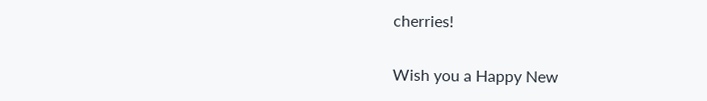cherries!

Wish you a Happy New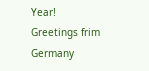Year!
Greetings frim Germany